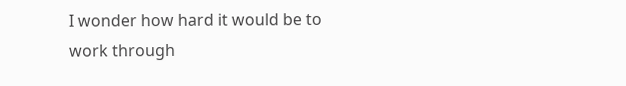I wonder how hard it would be to work through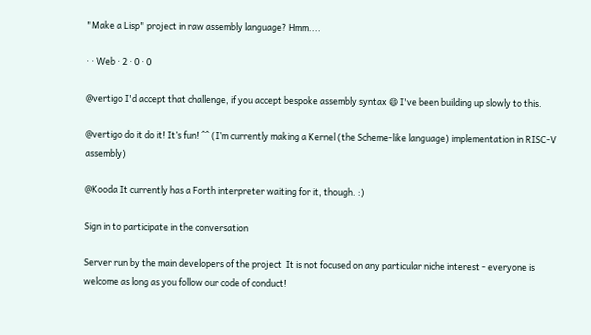"Make a Lisp" project in raw assembly language? Hmm....

· · Web · 2 · 0 · 0

@vertigo I'd accept that challenge, if you accept bespoke assembly syntax 😄 I've been building up slowly to this.

@vertigo do it do it! It’s fun! ^^ (I’m currently making a Kernel (the Scheme-like language) implementation in RISC-V assembly)

@Kooda It currently has a Forth interpreter waiting for it, though. :)

Sign in to participate in the conversation

Server run by the main developers of the project  It is not focused on any particular niche interest - everyone is welcome as long as you follow our code of conduct!